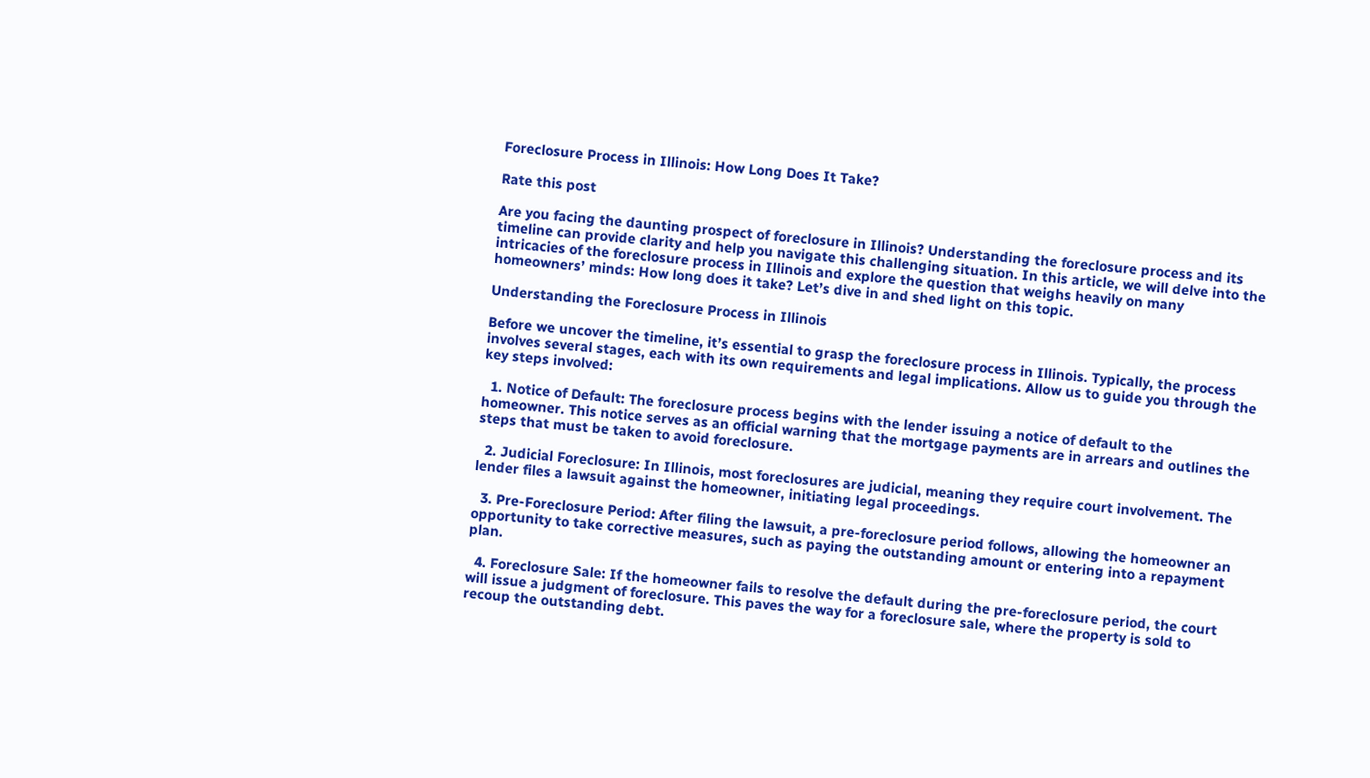Foreclosure Process in Illinois: How Long Does It Take?

Rate this post

Are you facing the daunting prospect of foreclosure in Illinois? Understanding the foreclosure process and its timeline can provide clarity and help you navigate this challenging situation. In this article, we will delve into the intricacies of the foreclosure process in Illinois and explore the question that weighs heavily on many homeowners’ minds: How long does it take? Let’s dive in and shed light on this topic.

Understanding the Foreclosure Process in Illinois

Before we uncover the timeline, it’s essential to grasp the foreclosure process in Illinois. Typically, the process involves several stages, each with its own requirements and legal implications. Allow us to guide you through the key steps involved:

  1. Notice of Default: The foreclosure process begins with the lender issuing a notice of default to the homeowner. This notice serves as an official warning that the mortgage payments are in arrears and outlines the steps that must be taken to avoid foreclosure.

  2. Judicial Foreclosure: In Illinois, most foreclosures are judicial, meaning they require court involvement. The lender files a lawsuit against the homeowner, initiating legal proceedings.

  3. Pre-Foreclosure Period: After filing the lawsuit, a pre-foreclosure period follows, allowing the homeowner an opportunity to take corrective measures, such as paying the outstanding amount or entering into a repayment plan.

  4. Foreclosure Sale: If the homeowner fails to resolve the default during the pre-foreclosure period, the court will issue a judgment of foreclosure. This paves the way for a foreclosure sale, where the property is sold to recoup the outstanding debt.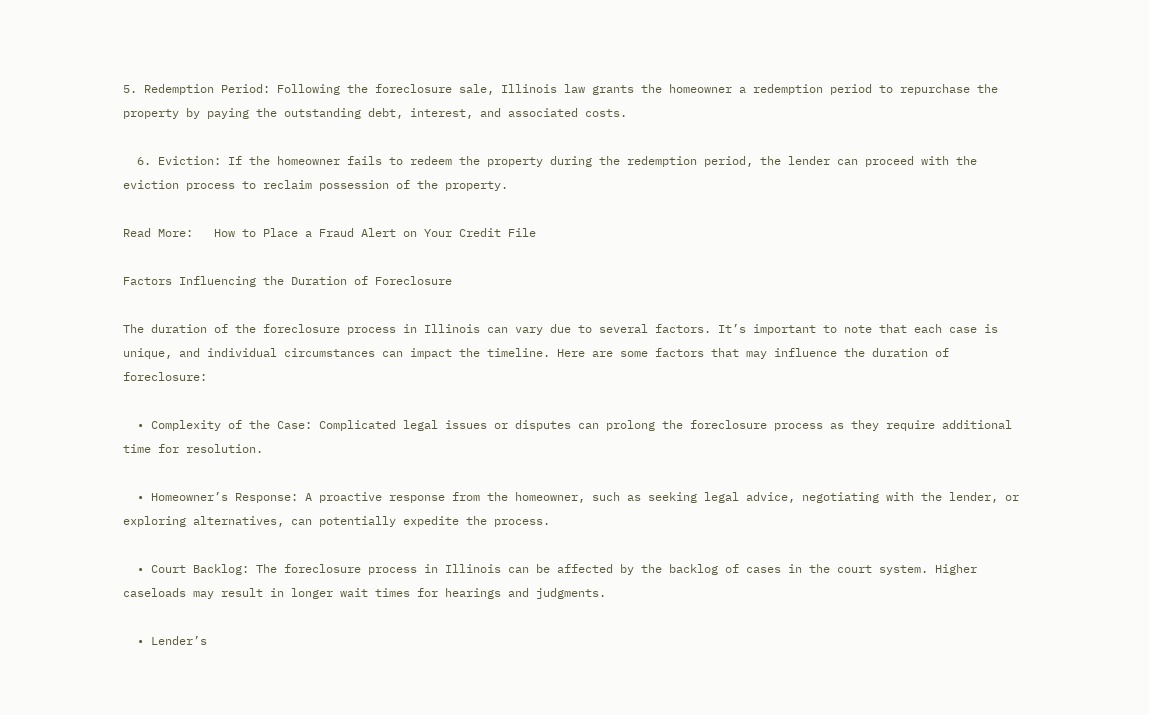5. Redemption Period: Following the foreclosure sale, Illinois law grants the homeowner a redemption period to repurchase the property by paying the outstanding debt, interest, and associated costs.

  6. Eviction: If the homeowner fails to redeem the property during the redemption period, the lender can proceed with the eviction process to reclaim possession of the property.

Read More:   How to Place a Fraud Alert on Your Credit File

Factors Influencing the Duration of Foreclosure

The duration of the foreclosure process in Illinois can vary due to several factors. It’s important to note that each case is unique, and individual circumstances can impact the timeline. Here are some factors that may influence the duration of foreclosure:

  • Complexity of the Case: Complicated legal issues or disputes can prolong the foreclosure process as they require additional time for resolution.

  • Homeowner’s Response: A proactive response from the homeowner, such as seeking legal advice, negotiating with the lender, or exploring alternatives, can potentially expedite the process.

  • Court Backlog: The foreclosure process in Illinois can be affected by the backlog of cases in the court system. Higher caseloads may result in longer wait times for hearings and judgments.

  • Lender’s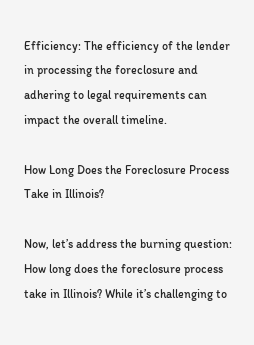Efficiency: The efficiency of the lender in processing the foreclosure and adhering to legal requirements can impact the overall timeline.

How Long Does the Foreclosure Process Take in Illinois?

Now, let’s address the burning question: How long does the foreclosure process take in Illinois? While it’s challenging to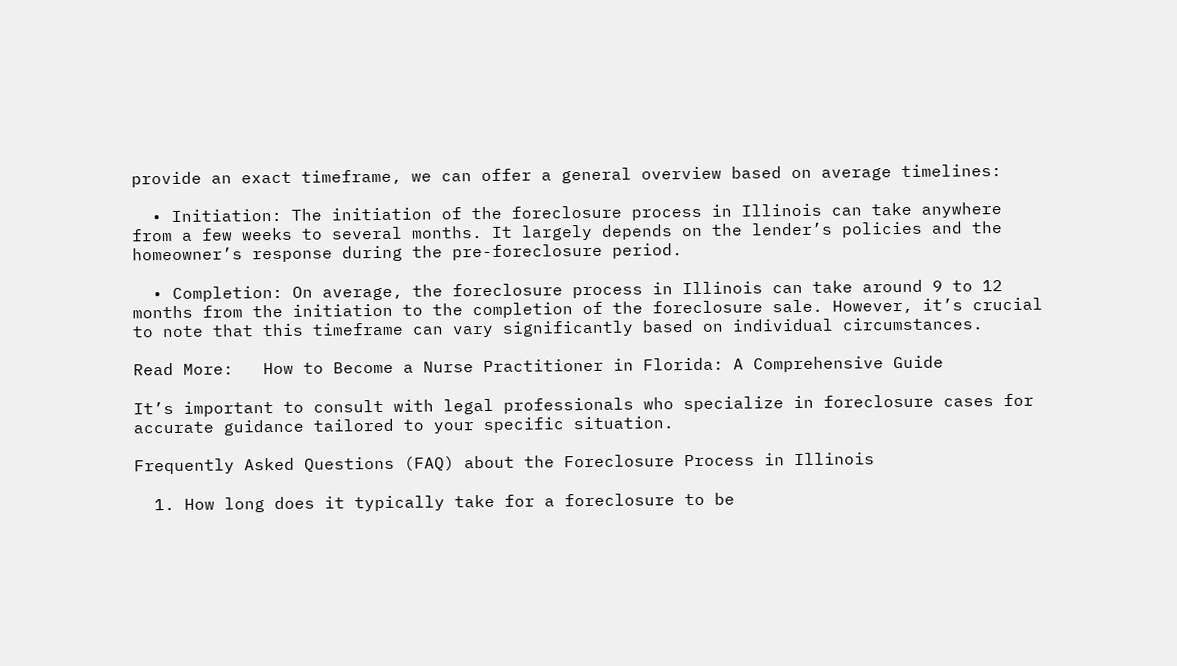provide an exact timeframe, we can offer a general overview based on average timelines:

  • Initiation: The initiation of the foreclosure process in Illinois can take anywhere from a few weeks to several months. It largely depends on the lender’s policies and the homeowner’s response during the pre-foreclosure period.

  • Completion: On average, the foreclosure process in Illinois can take around 9 to 12 months from the initiation to the completion of the foreclosure sale. However, it’s crucial to note that this timeframe can vary significantly based on individual circumstances.

Read More:   How to Become a Nurse Practitioner in Florida: A Comprehensive Guide

It’s important to consult with legal professionals who specialize in foreclosure cases for accurate guidance tailored to your specific situation.

Frequently Asked Questions (FAQ) about the Foreclosure Process in Illinois

  1. How long does it typically take for a foreclosure to be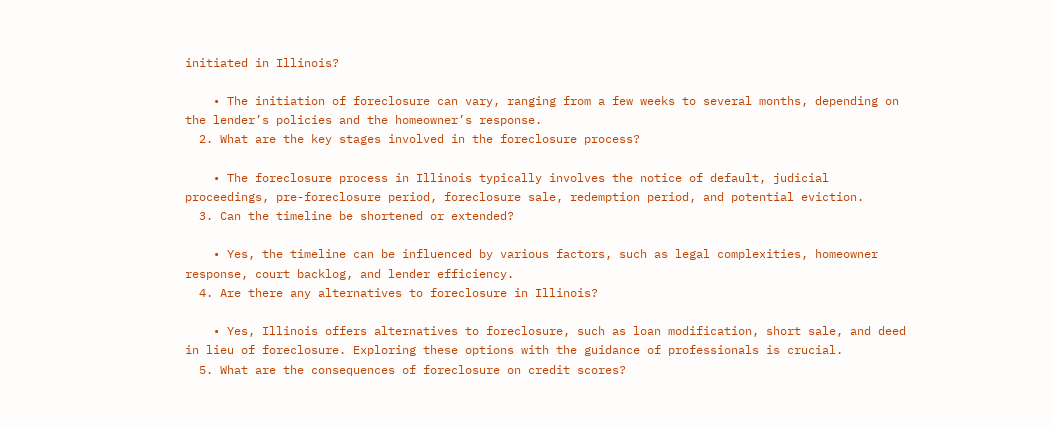initiated in Illinois?

    • The initiation of foreclosure can vary, ranging from a few weeks to several months, depending on the lender’s policies and the homeowner’s response.
  2. What are the key stages involved in the foreclosure process?

    • The foreclosure process in Illinois typically involves the notice of default, judicial proceedings, pre-foreclosure period, foreclosure sale, redemption period, and potential eviction.
  3. Can the timeline be shortened or extended?

    • Yes, the timeline can be influenced by various factors, such as legal complexities, homeowner response, court backlog, and lender efficiency.
  4. Are there any alternatives to foreclosure in Illinois?

    • Yes, Illinois offers alternatives to foreclosure, such as loan modification, short sale, and deed in lieu of foreclosure. Exploring these options with the guidance of professionals is crucial.
  5. What are the consequences of foreclosure on credit scores?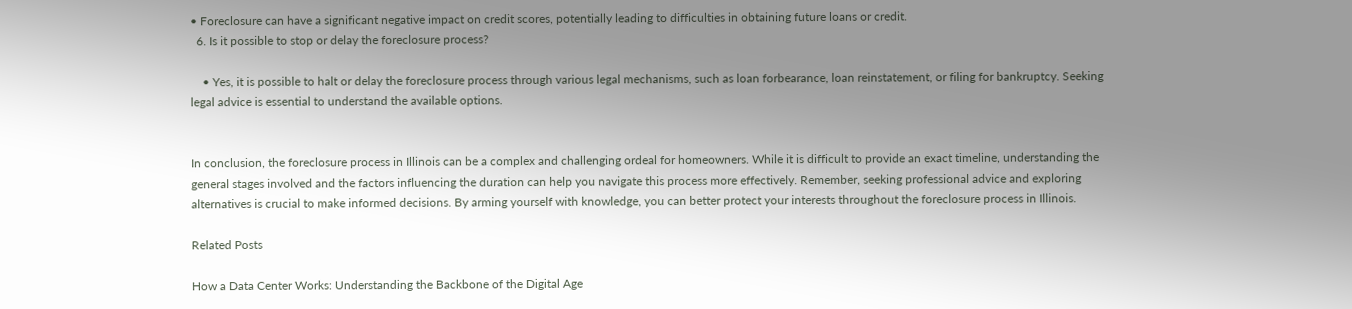• Foreclosure can have a significant negative impact on credit scores, potentially leading to difficulties in obtaining future loans or credit.
  6. Is it possible to stop or delay the foreclosure process?

    • Yes, it is possible to halt or delay the foreclosure process through various legal mechanisms, such as loan forbearance, loan reinstatement, or filing for bankruptcy. Seeking legal advice is essential to understand the available options.


In conclusion, the foreclosure process in Illinois can be a complex and challenging ordeal for homeowners. While it is difficult to provide an exact timeline, understanding the general stages involved and the factors influencing the duration can help you navigate this process more effectively. Remember, seeking professional advice and exploring alternatives is crucial to make informed decisions. By arming yourself with knowledge, you can better protect your interests throughout the foreclosure process in Illinois.

Related Posts

How a Data Center Works: Understanding the Backbone of the Digital Age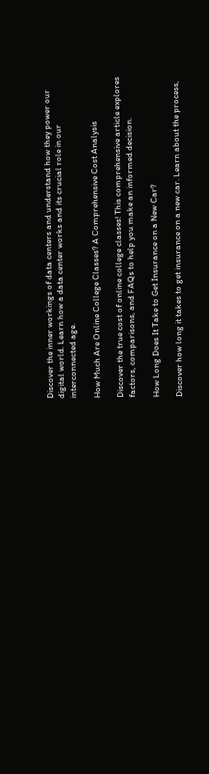Discover the inner workings of data centers and understand how they power our digital world. Learn how a data center works and its crucial role in our interconnected age.

How Much Are Online College Classes? A Comprehensive Cost Analysis

Discover the true cost of online college classes! This comprehensive article explores factors, comparisons, and FAQs to help you make an informed decision.

How Long Does It Take to Get Insurance on a New Car?

Discover how long it takes to get insurance on a new car. Learn about the process,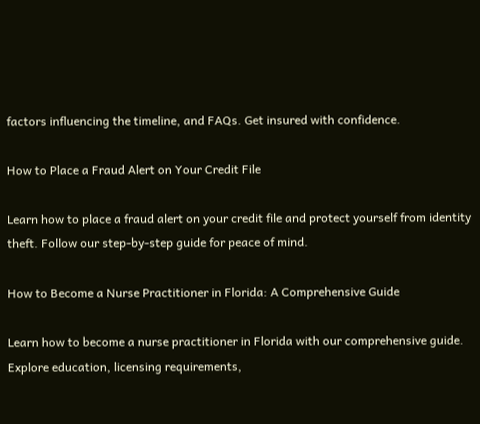factors influencing the timeline, and FAQs. Get insured with confidence.

How to Place a Fraud Alert on Your Credit File

Learn how to place a fraud alert on your credit file and protect yourself from identity theft. Follow our step-by-step guide for peace of mind.

How to Become a Nurse Practitioner in Florida: A Comprehensive Guide

Learn how to become a nurse practitioner in Florida with our comprehensive guide. Explore education, licensing requirements,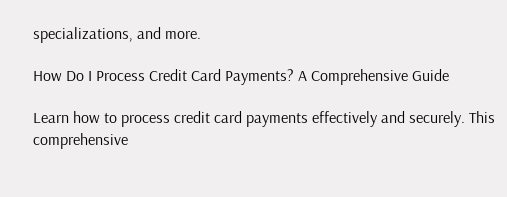specializations, and more.

How Do I Process Credit Card Payments? A Comprehensive Guide

Learn how to process credit card payments effectively and securely. This comprehensive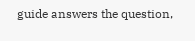guide answers the question,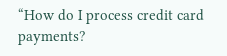“How do I process credit card payments?